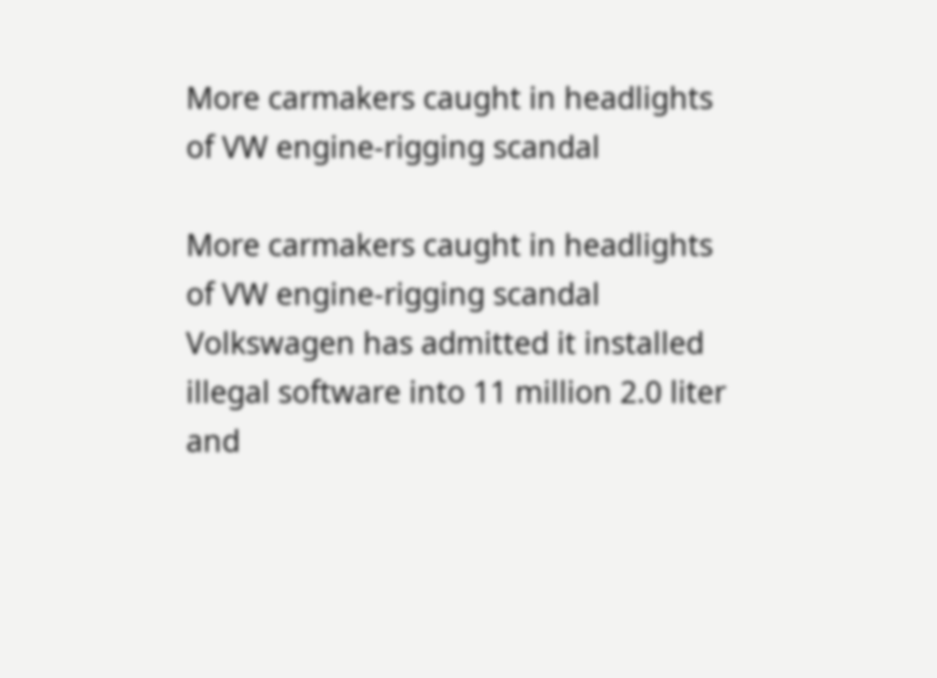More carmakers caught in headlights of VW engine-rigging scandal

More carmakers caught in headlights of VW engine-rigging scandal
Volkswagen has admitted it installed illegal software into 11 million 2.0 liter and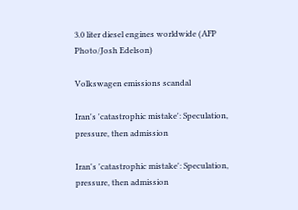3.0 liter diesel engines worldwide (AFP Photo/Josh Edelson)

Volkswagen emissions scandal

Iran's 'catastrophic mistake': Speculation, pressure, then admission

Iran's 'catastrophic mistake': Speculation, pressure, then admission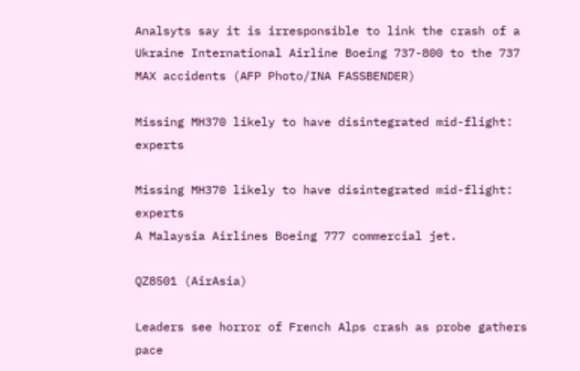Analsyts say it is irresponsible to link the crash of a Ukraine International Airline Boeing 737-800 to the 737 MAX accidents (AFP Photo/INA FASSBENDER)

Missing MH370 likely to have disintegrated mid-flight: experts

Missing MH370 likely to have disintegrated mid-flight: experts
A Malaysia Airlines Boeing 777 commercial jet.

QZ8501 (AirAsia)

Leaders see horror of French Alps crash as probe gathers pace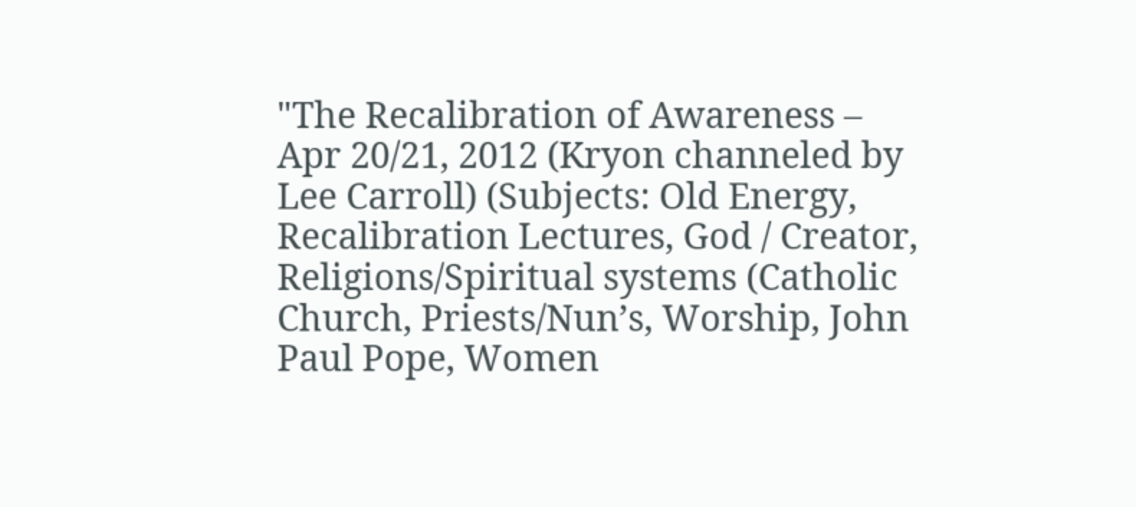"The Recalibration of Awareness – Apr 20/21, 2012 (Kryon channeled by Lee Carroll) (Subjects: Old Energy, Recalibration Lectures, God / Creator, Religions/Spiritual systems (Catholic Church, Priests/Nun’s, Worship, John Paul Pope, Women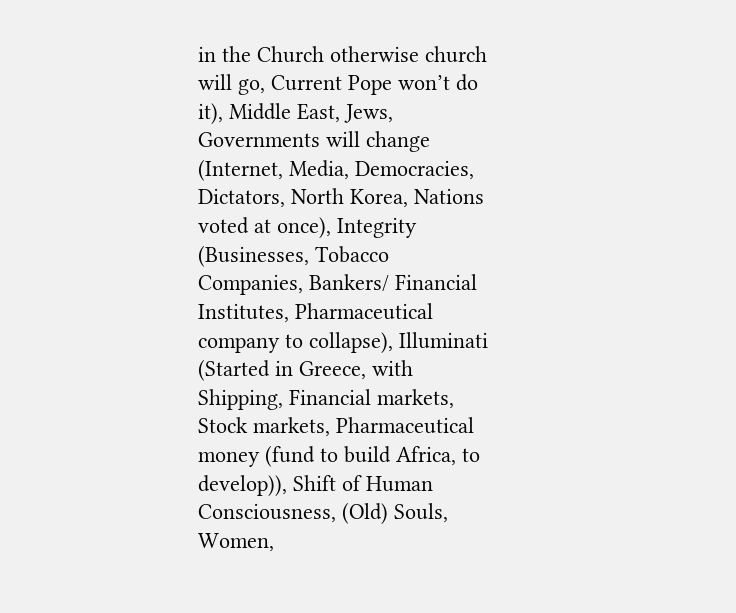in the Church otherwise church will go, Current Pope won’t do it), Middle East, Jews, Governments will change (Internet, Media, Democracies, Dictators, North Korea, Nations voted at once), Integrity (Businesses, Tobacco Companies, Bankers/ Financial Institutes, Pharmaceutical company to collapse), Illuminati (Started in Greece, with Shipping, Financial markets, Stock markets, Pharmaceutical money (fund to build Africa, to develop)), Shift of Human Consciousness, (Old) Souls, Women,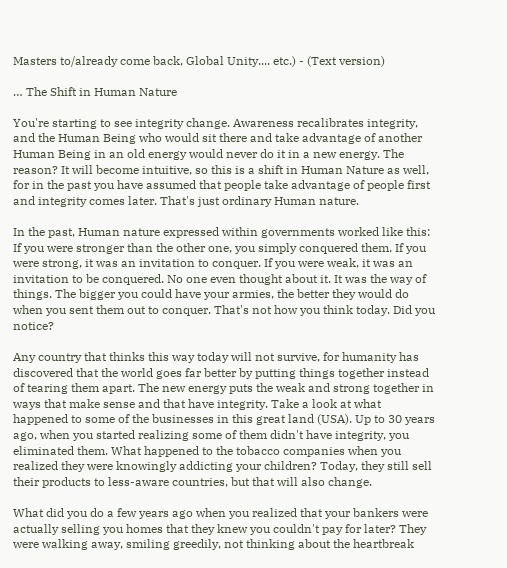Masters to/already come back, Global Unity.... etc.) - (Text version)

… The Shift in Human Nature

You're starting to see integrity change. Awareness recalibrates integrity, and the Human Being who would sit there and take advantage of another Human Being in an old energy would never do it in a new energy. The reason? It will become intuitive, so this is a shift in Human Nature as well, for in the past you have assumed that people take advantage of people first and integrity comes later. That's just ordinary Human nature.

In the past, Human nature expressed within governments worked like this: If you were stronger than the other one, you simply conquered them. If you were strong, it was an invitation to conquer. If you were weak, it was an invitation to be conquered. No one even thought about it. It was the way of things. The bigger you could have your armies, the better they would do when you sent them out to conquer. That's not how you think today. Did you notice?

Any country that thinks this way today will not survive, for humanity has discovered that the world goes far better by putting things together instead of tearing them apart. The new energy puts the weak and strong together in ways that make sense and that have integrity. Take a look at what happened to some of the businesses in this great land (USA). Up to 30 years ago, when you started realizing some of them didn't have integrity, you eliminated them. What happened to the tobacco companies when you realized they were knowingly addicting your children? Today, they still sell their products to less-aware countries, but that will also change.

What did you do a few years ago when you realized that your bankers were actually selling you homes that they knew you couldn't pay for later? They were walking away, smiling greedily, not thinking about the heartbreak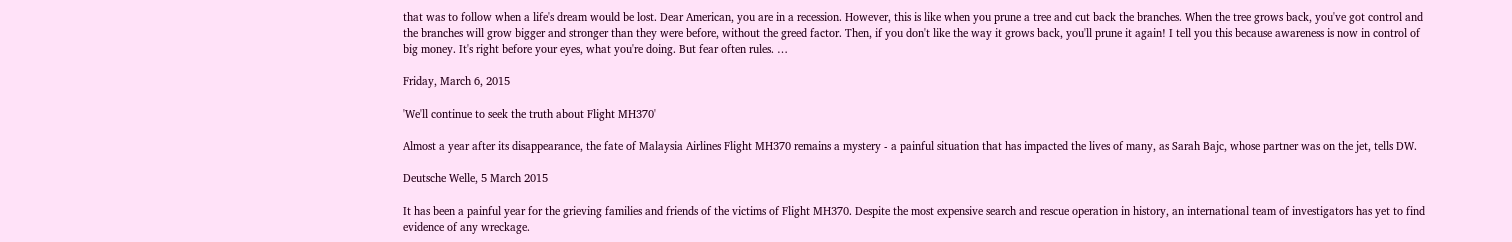that was to follow when a life's dream would be lost. Dear American, you are in a recession. However, this is like when you prune a tree and cut back the branches. When the tree grows back, you've got control and the branches will grow bigger and stronger than they were before, without the greed factor. Then, if you don't like the way it grows back, you'll prune it again! I tell you this because awareness is now in control of big money. It's right before your eyes, what you're doing. But fear often rules. …

Friday, March 6, 2015

'We'll continue to seek the truth about Flight MH370'

Almost a year after its disappearance, the fate of Malaysia Airlines Flight MH370 remains a mystery - a painful situation that has impacted the lives of many, as Sarah Bajc, whose partner was on the jet, tells DW.

Deutsche Welle, 5 March 2015

It has been a painful year for the grieving families and friends of the victims of Flight MH370. Despite the most expensive search and rescue operation in history, an international team of investigators has yet to find evidence of any wreckage.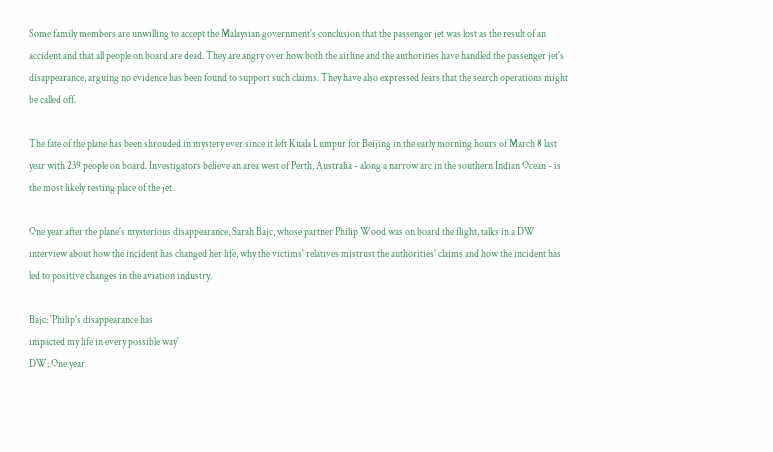Some family members are unwilling to accept the Malaysian government's conclusion that the passenger jet was lost as the result of an accident and that all people on board are dead. They are angry over how both the airline and the authorities have handled the passenger jet's disappearance, arguing no evidence has been found to support such claims. They have also expressed fears that the search operations might be called off.

The fate of the plane has been shrouded in mystery ever since it left Kuala Lumpur for Beijing in the early morning hours of March 8 last year with 239 people on board. Investigators believe an area west of Perth, Australia - along a narrow arc in the southern Indian Ocean - is the most likely resting place of the jet.

One year after the plane's mysterious disappearance, Sarah Bajc, whose partner Philip Wood was on board the flight, talks in a DW interview about how the incident has changed her life, why the victims' relatives mistrust the authorities' claims and how the incident has led to positive changes in the aviation industry.

Bajc: 'Philip's disappearance has
impacted my life in every possible way'
DW: One year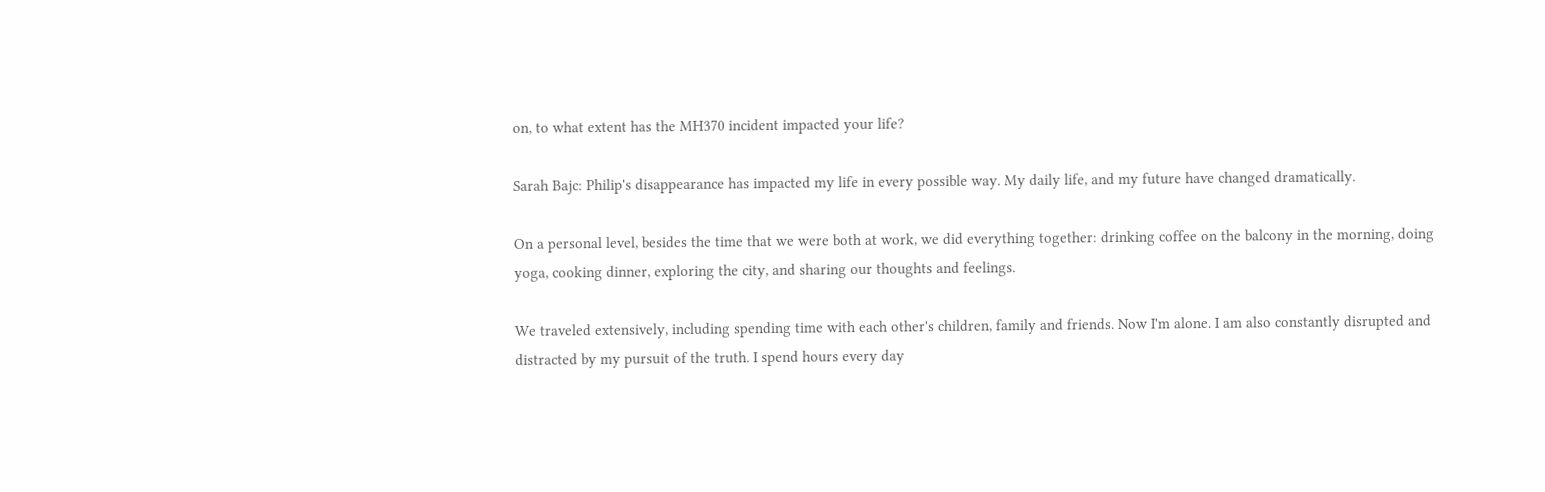on, to what extent has the MH370 incident impacted your life?

Sarah Bajc: Philip's disappearance has impacted my life in every possible way. My daily life, and my future have changed dramatically.

On a personal level, besides the time that we were both at work, we did everything together: drinking coffee on the balcony in the morning, doing yoga, cooking dinner, exploring the city, and sharing our thoughts and feelings.

We traveled extensively, including spending time with each other's children, family and friends. Now I'm alone. I am also constantly disrupted and distracted by my pursuit of the truth. I spend hours every day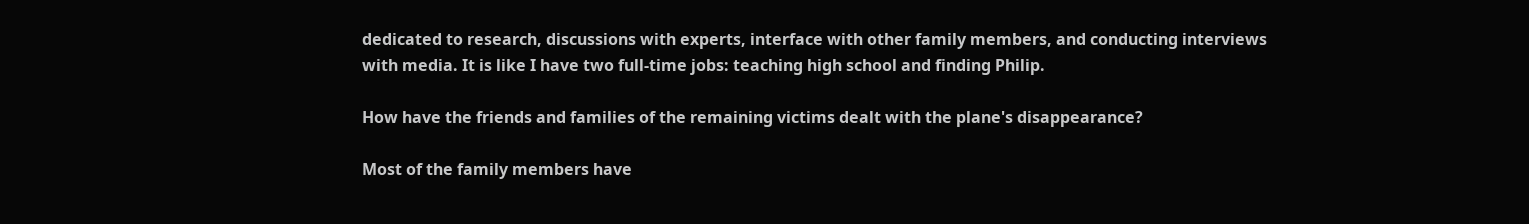dedicated to research, discussions with experts, interface with other family members, and conducting interviews with media. It is like I have two full-time jobs: teaching high school and finding Philip.

How have the friends and families of the remaining victims dealt with the plane's disappearance?

Most of the family members have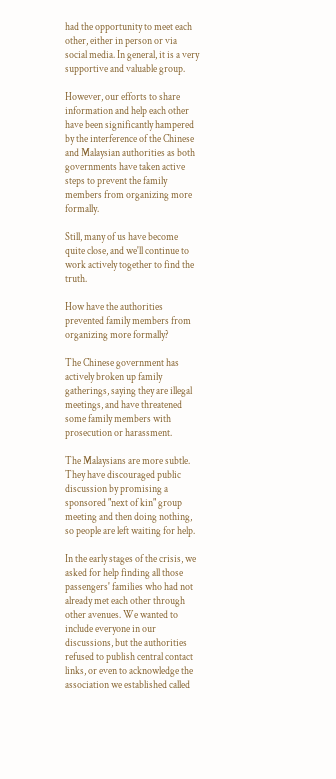had the opportunity to meet each other, either in person or via social media. In general, it is a very supportive and valuable group.

However, our efforts to share information and help each other have been significantly hampered by the interference of the Chinese and Malaysian authorities as both governments have taken active steps to prevent the family members from organizing more formally.

Still, many of us have become quite close, and we'll continue to work actively together to find the truth.

How have the authorities prevented family members from organizing more formally?

The Chinese government has actively broken up family gatherings, saying they are illegal meetings, and have threatened some family members with prosecution or harassment.

The Malaysians are more subtle. They have discouraged public discussion by promising a sponsored "next of kin" group meeting and then doing nothing, so people are left waiting for help.

In the early stages of the crisis, we asked for help finding all those passengers' families who had not already met each other through other avenues. We wanted to include everyone in our discussions, but the authorities refused to publish central contact links, or even to acknowledge the association we established called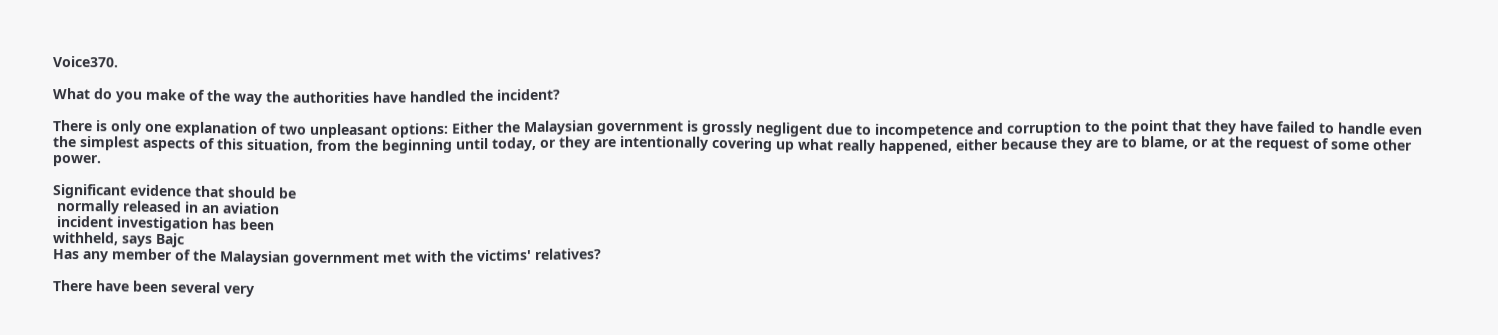Voice370.

What do you make of the way the authorities have handled the incident?

There is only one explanation of two unpleasant options: Either the Malaysian government is grossly negligent due to incompetence and corruption to the point that they have failed to handle even the simplest aspects of this situation, from the beginning until today, or they are intentionally covering up what really happened, either because they are to blame, or at the request of some other power.

Significant evidence that should be
 normally released in an aviation
 incident investigation has been
withheld, says Bajc
Has any member of the Malaysian government met with the victims' relatives?

There have been several very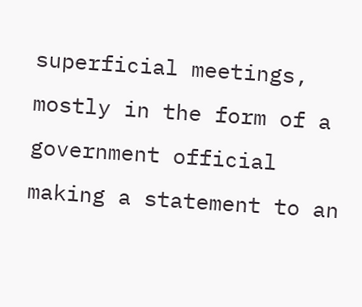superficial meetings, mostly in the form of a government official making a statement to an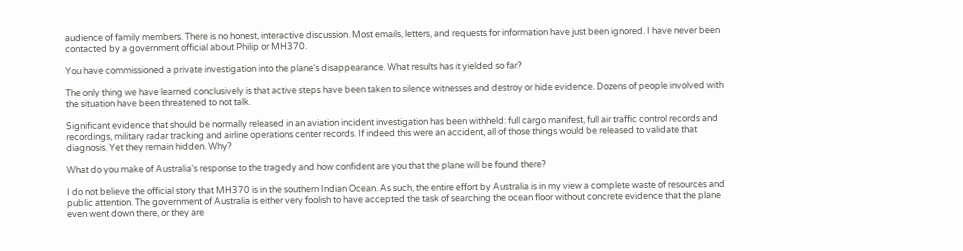audience of family members. There is no honest, interactive discussion. Most emails, letters, and requests for information have just been ignored. I have never been contacted by a government official about Philip or MH370.

You have commissioned a private investigation into the plane's disappearance. What results has it yielded so far?

The only thing we have learned conclusively is that active steps have been taken to silence witnesses and destroy or hide evidence. Dozens of people involved with the situation have been threatened to not talk.

Significant evidence that should be normally released in an aviation incident investigation has been withheld: full cargo manifest, full air traffic control records and recordings, military radar tracking and airline operations center records. If indeed this were an accident, all of those things would be released to validate that diagnosis. Yet they remain hidden. Why?

What do you make of Australia's response to the tragedy and how confident are you that the plane will be found there?

I do not believe the official story that MH370 is in the southern Indian Ocean. As such, the entire effort by Australia is in my view a complete waste of resources and public attention. The government of Australia is either very foolish to have accepted the task of searching the ocean floor without concrete evidence that the plane even went down there, or they are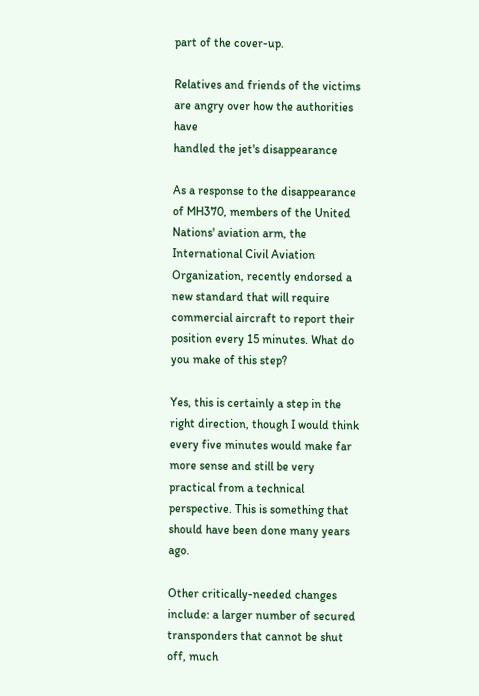part of the cover-up.

Relatives and friends of the victims are angry over how the authorities have
handled the jet's disappearance

As a response to the disappearance of MH370, members of the United Nations' aviation arm, the International Civil Aviation Organization, recently endorsed a new standard that will require commercial aircraft to report their position every 15 minutes. What do you make of this step?

Yes, this is certainly a step in the right direction, though I would think every five minutes would make far more sense and still be very practical from a technical perspective. This is something that should have been done many years ago.

Other critically-needed changes include: a larger number of secured transponders that cannot be shut off, much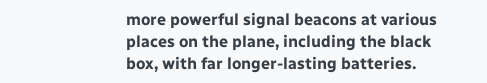more powerful signal beacons at various places on the plane, including the black box, with far longer-lasting batteries.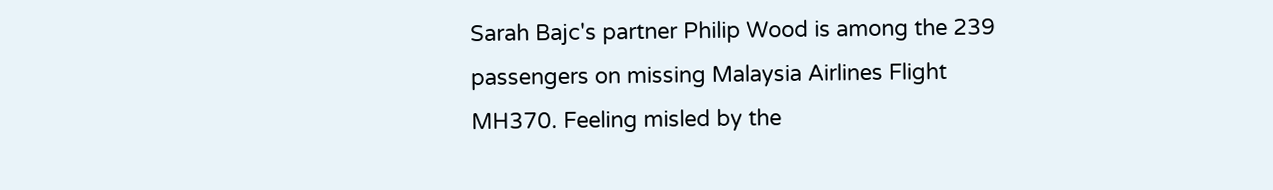Sarah Bajc's partner Philip Wood is among the 239 passengers on missing Malaysia Airlines Flight MH370. Feeling misled by the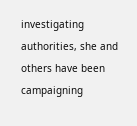investigating authorities, she and others have been campaigning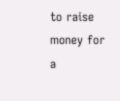to raise money for a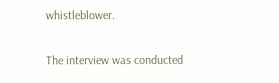whistleblower.

The interview was conducted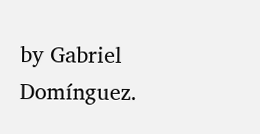by Gabriel Domínguez.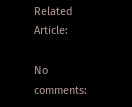Related Article:

No comments: